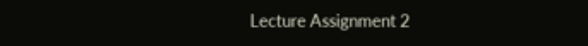Lecture Assignment 2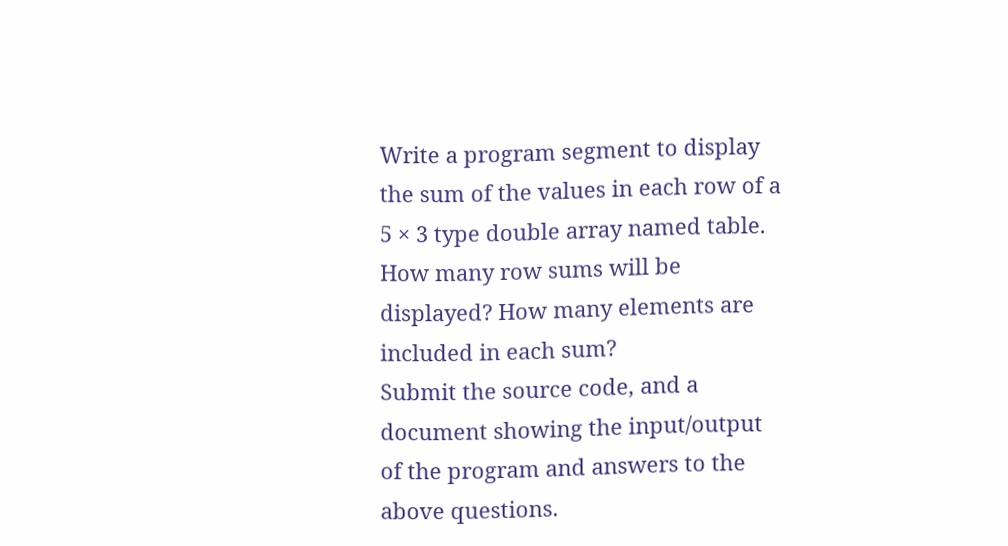Write a program segment to display the sum of the values in each row of a 5 × 3 type double array named table. How many row sums will be displayed? How many elements are included in each sum?
Submit the source code, and a document showing the input/output of the program and answers to the above questions.